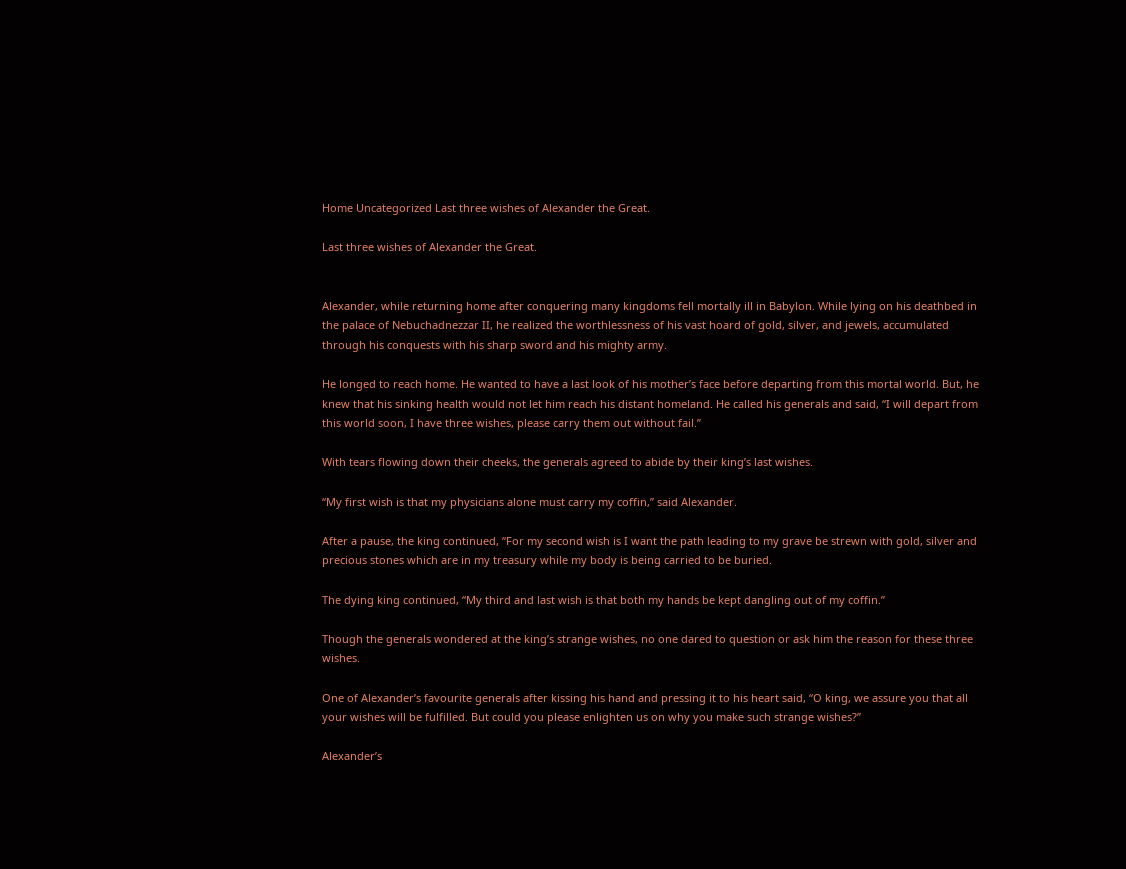Home Uncategorized Last three wishes of Alexander the Great.

Last three wishes of Alexander the Great.


Alexander, while returning home after conquering many kingdoms fell mortally ill in Babylon. While lying on his deathbed in the palace of Nebuchadnezzar II, he realized the worthlessness of his vast hoard of gold, silver, and jewels, accumulated through his conquests with his sharp sword and his mighty army.

He longed to reach home. He wanted to have a last look of his mother’s face before departing from this mortal world. But, he knew that his sinking health would not let him reach his distant homeland. He called his generals and said, “I will depart from this world soon, I have three wishes, please carry them out without fail.”

With tears flowing down their cheeks, the generals agreed to abide by their king’s last wishes.

“My first wish is that my physicians alone must carry my coffin,” said Alexander.

After a pause, the king continued, “For my second wish is I want the path leading to my grave be strewn with gold, silver and precious stones which are in my treasury while my body is being carried to be buried.

The dying king continued, “My third and last wish is that both my hands be kept dangling out of my coffin.”

Though the generals wondered at the king’s strange wishes, no one dared to question or ask him the reason for these three wishes.

One of Alexander’s favourite generals after kissing his hand and pressing it to his heart said, “O king, we assure you that all your wishes will be fulfilled. But could you please enlighten us on why you make such strange wishes?”

Alexander’s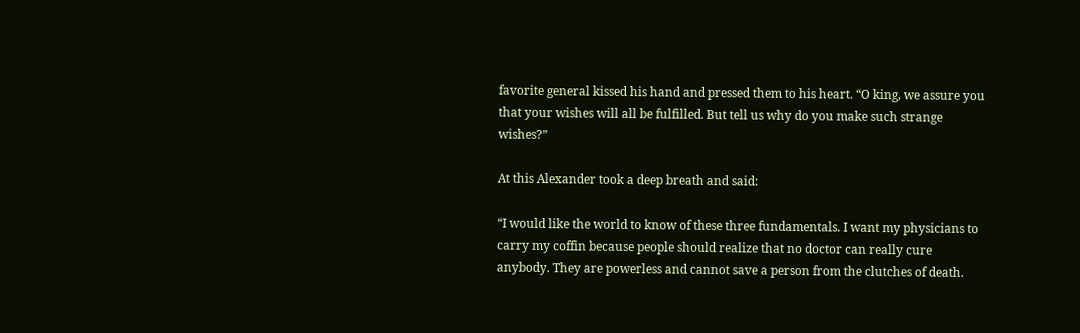favorite general kissed his hand and pressed them to his heart. “O king, we assure you that your wishes will all be fulfilled. But tell us why do you make such strange wishes?”

At this Alexander took a deep breath and said:

“I would like the world to know of these three fundamentals. I want my physicians to carry my coffin because people should realize that no doctor can really cure anybody. They are powerless and cannot save a person from the clutches of death.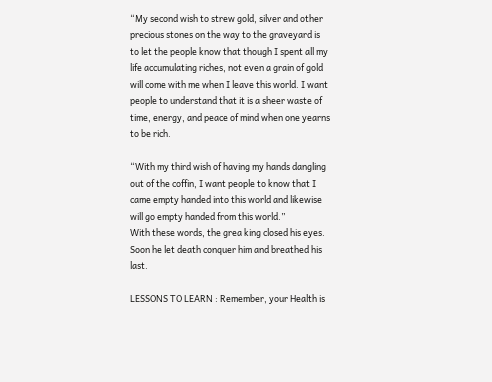“My second wish to strew gold, silver and other precious stones on the way to the graveyard is to let the people know that though I spent all my life accumulating riches, not even a grain of gold will come with me when I leave this world. I want people to understand that it is a sheer waste of time, energy, and peace of mind when one yearns to be rich.

“With my third wish of having my hands dangling out of the coffin, I want people to know that I came empty handed into this world and likewise will go empty handed from this world.”
With these words, the grea king closed his eyes. Soon he let death conquer him and breathed his last.

LESSONS TO LEARN : Remember, your Health is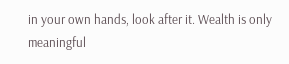in your own hands, look after it. Wealth is only meaningful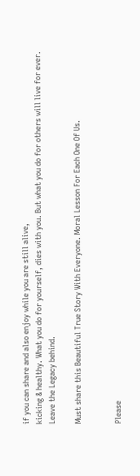if you can share and also enjoy while you are still alive,
kicking & healthy. What you do for yourself, dies with you. But what you do for others will live for ever.
Leave the Legacy behind.

Must share this Beautiful True Story With Everyone. Moral Lesson For Each One Of Us.


Please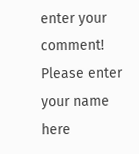enter your comment!
Please enter your name here